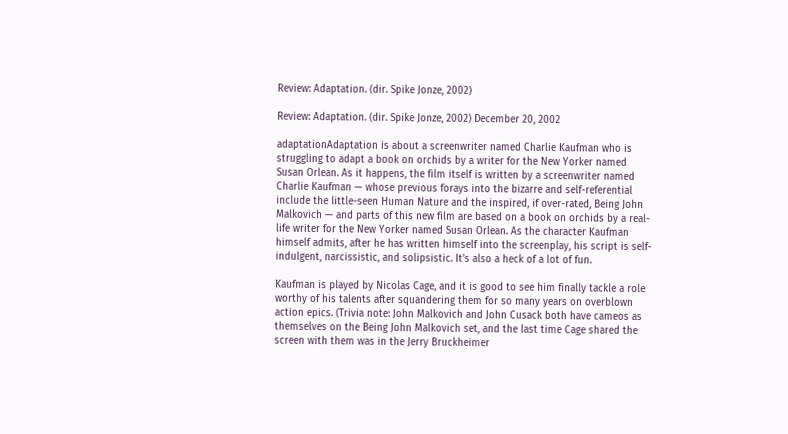Review: Adaptation. (dir. Spike Jonze, 2002)

Review: Adaptation. (dir. Spike Jonze, 2002) December 20, 2002

adaptationAdaptation is about a screenwriter named Charlie Kaufman who is struggling to adapt a book on orchids by a writer for the New Yorker named Susan Orlean. As it happens, the film itself is written by a screenwriter named Charlie Kaufman — whose previous forays into the bizarre and self-referential include the little-seen Human Nature and the inspired, if over-rated, Being John Malkovich — and parts of this new film are based on a book on orchids by a real-life writer for the New Yorker named Susan Orlean. As the character Kaufman himself admits, after he has written himself into the screenplay, his script is self-indulgent, narcissistic, and solipsistic. It’s also a heck of a lot of fun.

Kaufman is played by Nicolas Cage, and it is good to see him finally tackle a role worthy of his talents after squandering them for so many years on overblown action epics. (Trivia note: John Malkovich and John Cusack both have cameos as themselves on the Being John Malkovich set, and the last time Cage shared the screen with them was in the Jerry Bruckheimer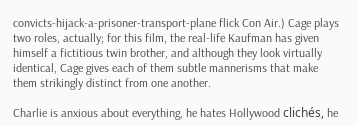convicts-hijack-a-prisoner-transport-plane flick Con Air.) Cage plays two roles, actually; for this film, the real-life Kaufman has given himself a fictitious twin brother, and although they look virtually identical, Cage gives each of them subtle mannerisms that make them strikingly distinct from one another.

Charlie is anxious about everything, he hates Hollywood clichés, he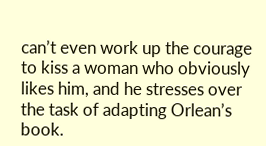can’t even work up the courage to kiss a woman who obviously likes him, and he stresses over the task of adapting Orlean’s book.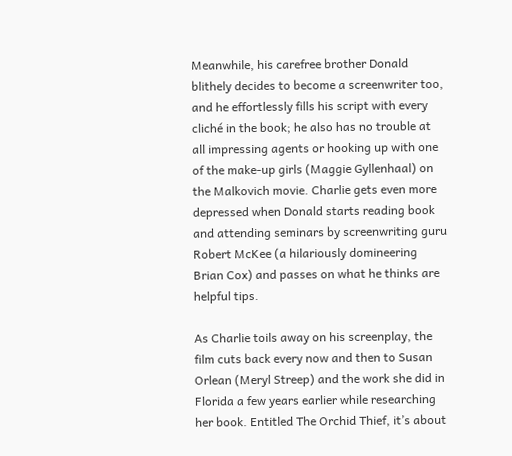Meanwhile, his carefree brother Donald blithely decides to become a screenwriter too, and he effortlessly fills his script with every cliché in the book; he also has no trouble at all impressing agents or hooking up with one of the make-up girls (Maggie Gyllenhaal) on the Malkovich movie. Charlie gets even more depressed when Donald starts reading book and attending seminars by screenwriting guru Robert McKee (a hilariously domineering Brian Cox) and passes on what he thinks are helpful tips.

As Charlie toils away on his screenplay, the film cuts back every now and then to Susan Orlean (Meryl Streep) and the work she did in Florida a few years earlier while researching her book. Entitled The Orchid Thief, it’s about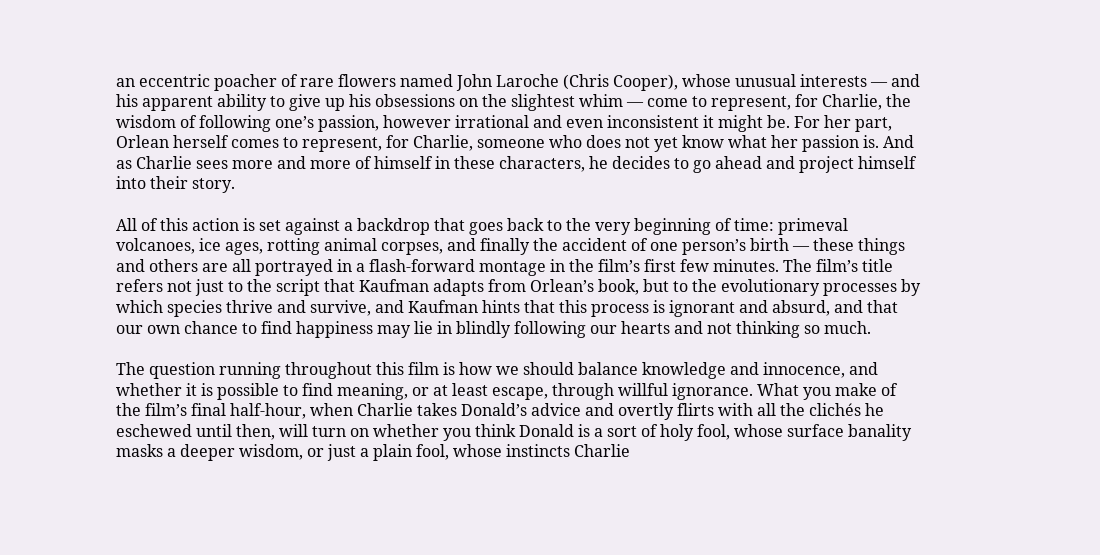an eccentric poacher of rare flowers named John Laroche (Chris Cooper), whose unusual interests — and his apparent ability to give up his obsessions on the slightest whim — come to represent, for Charlie, the wisdom of following one’s passion, however irrational and even inconsistent it might be. For her part, Orlean herself comes to represent, for Charlie, someone who does not yet know what her passion is. And as Charlie sees more and more of himself in these characters, he decides to go ahead and project himself into their story.

All of this action is set against a backdrop that goes back to the very beginning of time: primeval volcanoes, ice ages, rotting animal corpses, and finally the accident of one person’s birth — these things and others are all portrayed in a flash-forward montage in the film’s first few minutes. The film’s title refers not just to the script that Kaufman adapts from Orlean’s book, but to the evolutionary processes by which species thrive and survive, and Kaufman hints that this process is ignorant and absurd, and that our own chance to find happiness may lie in blindly following our hearts and not thinking so much.

The question running throughout this film is how we should balance knowledge and innocence, and whether it is possible to find meaning, or at least escape, through willful ignorance. What you make of the film’s final half-hour, when Charlie takes Donald’s advice and overtly flirts with all the clichés he eschewed until then, will turn on whether you think Donald is a sort of holy fool, whose surface banality masks a deeper wisdom, or just a plain fool, whose instincts Charlie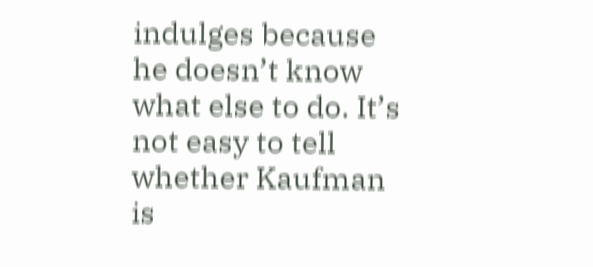indulges because he doesn’t know what else to do. It’s not easy to tell whether Kaufman is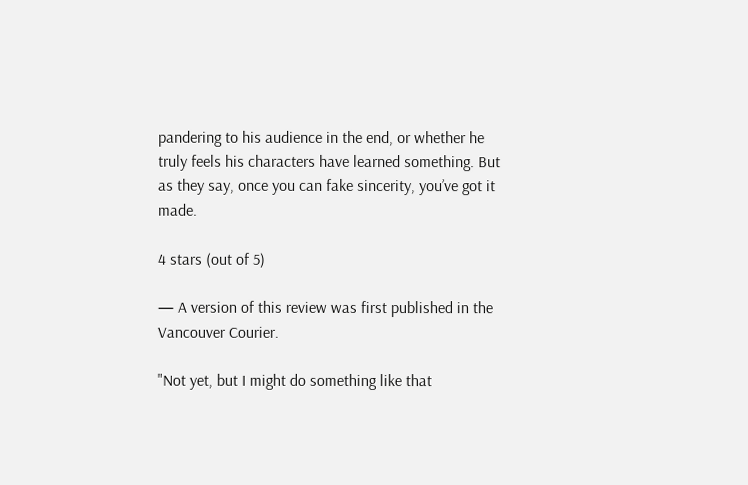pandering to his audience in the end, or whether he truly feels his characters have learned something. But as they say, once you can fake sincerity, you’ve got it made.

4 stars (out of 5)

— A version of this review was first published in the Vancouver Courier.

"Not yet, but I might do something like that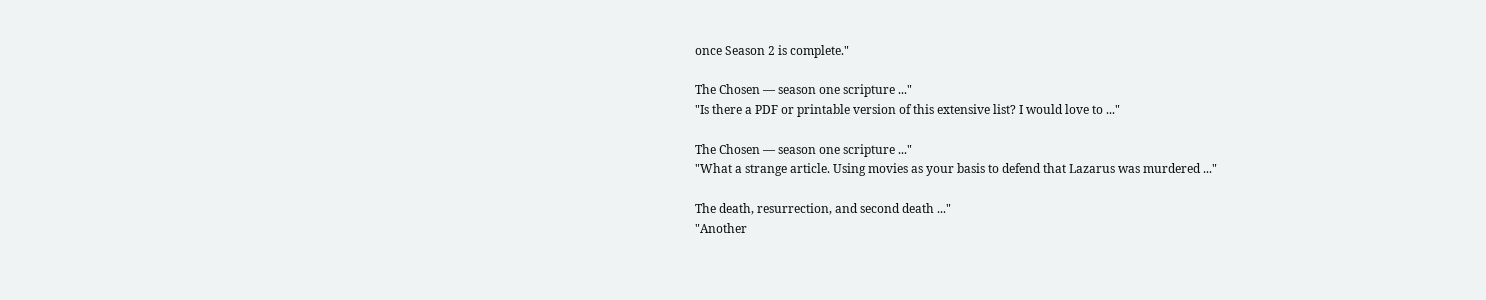once Season 2 is complete."

The Chosen — season one scripture ..."
"Is there a PDF or printable version of this extensive list? I would love to ..."

The Chosen — season one scripture ..."
"What a strange article. Using movies as your basis to defend that Lazarus was murdered ..."

The death, resurrection, and second death ..."
"Another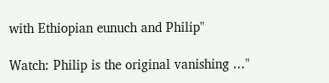with Ethiopian eunuch and Philip"

Watch: Philip is the original vanishing ..."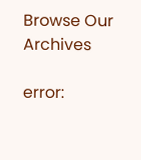Browse Our Archives

error: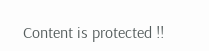Content is protected !!